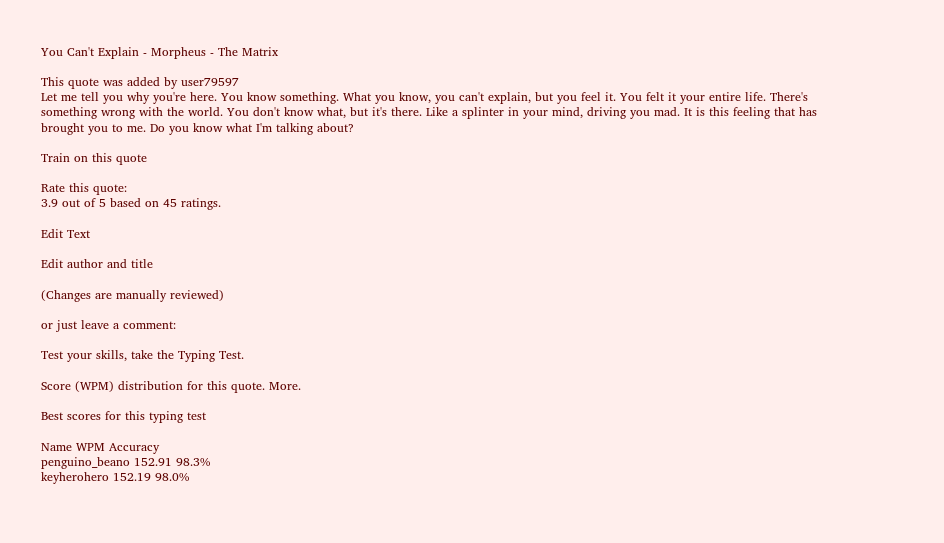You Can't Explain - Morpheus - The Matrix

This quote was added by user79597
Let me tell you why you're here. You know something. What you know, you can't explain, but you feel it. You felt it your entire life. There's something wrong with the world. You don't know what, but it's there. Like a splinter in your mind, driving you mad. It is this feeling that has brought you to me. Do you know what I'm talking about?

Train on this quote

Rate this quote:
3.9 out of 5 based on 45 ratings.

Edit Text

Edit author and title

(Changes are manually reviewed)

or just leave a comment:

Test your skills, take the Typing Test.

Score (WPM) distribution for this quote. More.

Best scores for this typing test

Name WPM Accuracy
penguino_beano 152.91 98.3%
keyherohero 152.19 98.0%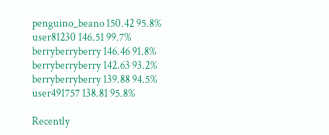penguino_beano 150.42 95.8%
user81230 146.51 99.7%
berryberryberry 146.46 91.8%
berryberryberry 142.63 93.2%
berryberryberry 139.88 94.5%
user491757 138.81 95.8%

Recently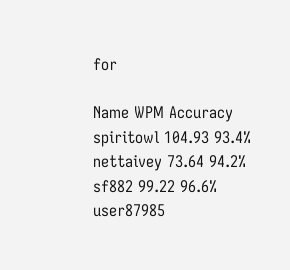for

Name WPM Accuracy
spiritowl 104.93 93.4%
nettaivey 73.64 94.2%
sf882 99.22 96.6%
user87985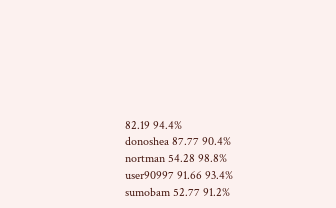82.19 94.4%
donoshea 87.77 90.4%
nortman 54.28 98.8%
user90997 91.66 93.4%
sumobam 52.77 91.2%